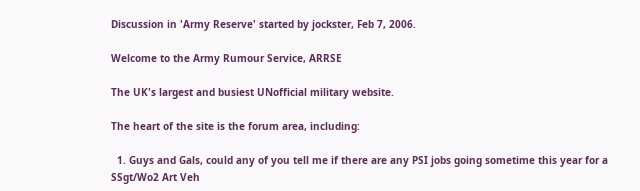Discussion in 'Army Reserve' started by jockster, Feb 7, 2006.

Welcome to the Army Rumour Service, ARRSE

The UK's largest and busiest UNofficial military website.

The heart of the site is the forum area, including:

  1. Guys and Gals, could any of you tell me if there are any PSI jobs going sometime this year for a SSgt/Wo2 Art Veh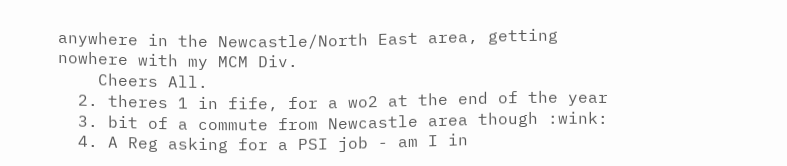anywhere in the Newcastle/North East area, getting nowhere with my MCM Div.
    Cheers All.
  2. theres 1 in fife, for a wo2 at the end of the year
  3. bit of a commute from Newcastle area though :wink:
  4. A Reg asking for a PSI job - am I in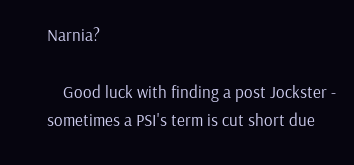Narnia?

    Good luck with finding a post Jockster - sometimes a PSI's term is cut short due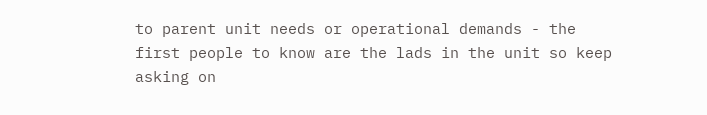to parent unit needs or operational demands - the first people to know are the lads in the unit so keep asking on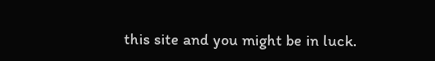this site and you might be in luck.